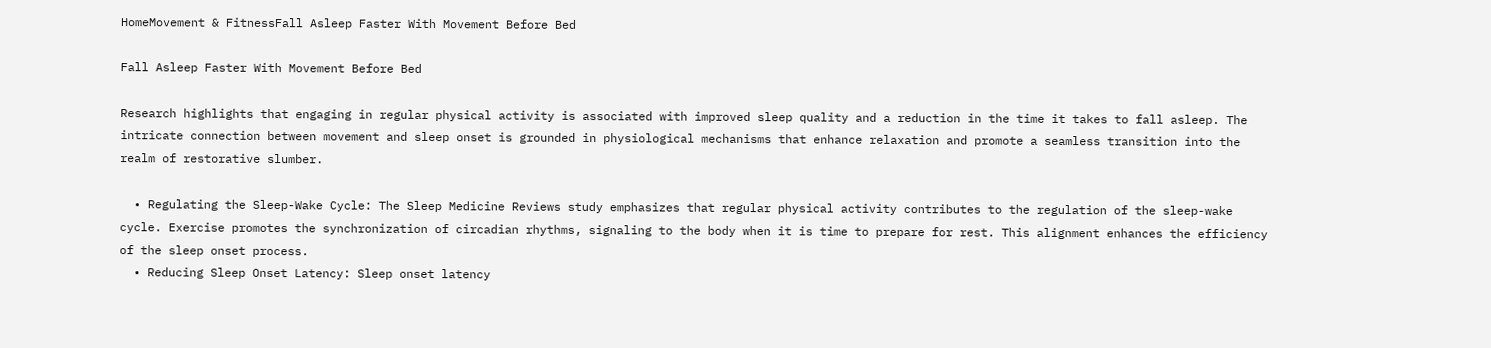HomeMovement & FitnessFall Asleep Faster With Movement Before Bed

Fall Asleep Faster With Movement Before Bed

Research highlights that engaging in regular physical activity is associated with improved sleep quality and a reduction in the time it takes to fall asleep. The intricate connection between movement and sleep onset is grounded in physiological mechanisms that enhance relaxation and promote a seamless transition into the realm of restorative slumber.

  • Regulating the Sleep-Wake Cycle: The Sleep Medicine Reviews study emphasizes that regular physical activity contributes to the regulation of the sleep-wake cycle. Exercise promotes the synchronization of circadian rhythms, signaling to the body when it is time to prepare for rest. This alignment enhances the efficiency of the sleep onset process.
  • Reducing Sleep Onset Latency: Sleep onset latency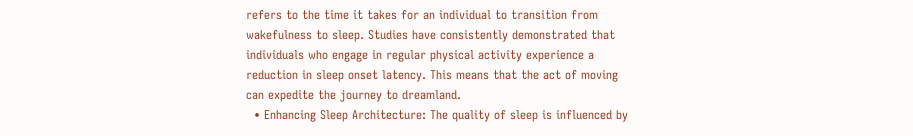refers to the time it takes for an individual to transition from wakefulness to sleep. Studies have consistently demonstrated that individuals who engage in regular physical activity experience a reduction in sleep onset latency. This means that the act of moving can expedite the journey to dreamland.
  • Enhancing Sleep Architecture: The quality of sleep is influenced by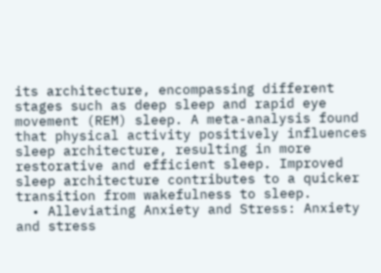its architecture, encompassing different stages such as deep sleep and rapid eye movement (REM) sleep. A meta-analysis found that physical activity positively influences sleep architecture, resulting in more restorative and efficient sleep. Improved sleep architecture contributes to a quicker transition from wakefulness to sleep.
  • Alleviating Anxiety and Stress: Anxiety and stress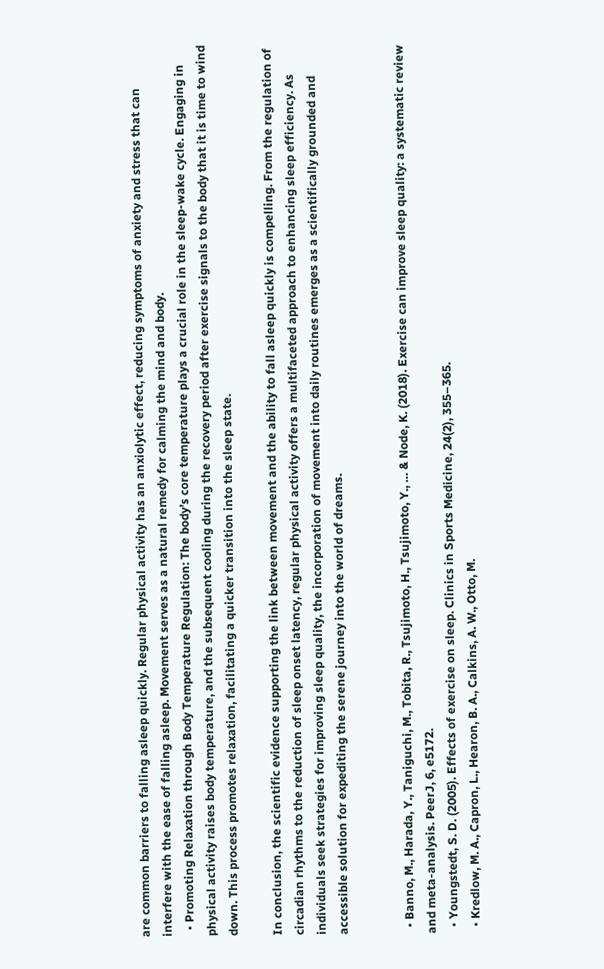are common barriers to falling asleep quickly. Regular physical activity has an anxiolytic effect, reducing symptoms of anxiety and stress that can interfere with the ease of falling asleep. Movement serves as a natural remedy for calming the mind and body.
  • Promoting Relaxation through Body Temperature Regulation: The body’s core temperature plays a crucial role in the sleep-wake cycle. Engaging in physical activity raises body temperature, and the subsequent cooling during the recovery period after exercise signals to the body that it is time to wind down. This process promotes relaxation, facilitating a quicker transition into the sleep state.

In conclusion, the scientific evidence supporting the link between movement and the ability to fall asleep quickly is compelling. From the regulation of circadian rhythms to the reduction of sleep onset latency, regular physical activity offers a multifaceted approach to enhancing sleep efficiency. As individuals seek strategies for improving sleep quality, the incorporation of movement into daily routines emerges as a scientifically grounded and accessible solution for expediting the serene journey into the world of dreams.


  • Banno, M., Harada, Y., Taniguchi, M., Tobita, R., Tsujimoto, H., Tsujimoto, Y., … & Node, K. (2018). Exercise can improve sleep quality: a systematic review and meta-analysis. PeerJ, 6, e5172.
  • Youngstedt, S. D. (2005). Effects of exercise on sleep. Clinics in Sports Medicine, 24(2), 355–365.
  • Kredlow, M. A., Capron, L., Hearon, B. A., Calkins, A. W., Otto, M.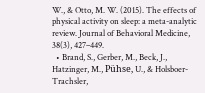W., & Otto, M. W. (2015). The effects of physical activity on sleep: a meta-analytic review. Journal of Behavioral Medicine, 38(3), 427–449.
  • Brand, S., Gerber, M., Beck, J., Hatzinger, M., Pühse, U., & Holsboer-Trachsler,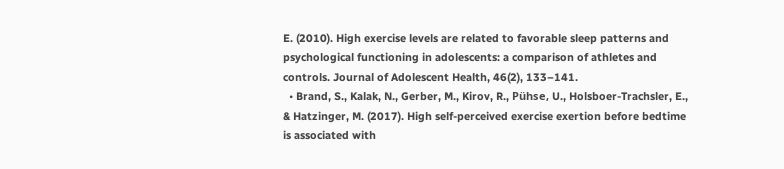E. (2010). High exercise levels are related to favorable sleep patterns and psychological functioning in adolescents: a comparison of athletes and controls. Journal of Adolescent Health, 46(2), 133–141.
  • Brand, S., Kalak, N., Gerber, M., Kirov, R., Pühse, U., Holsboer-Trachsler, E., & Hatzinger, M. (2017). High self-perceived exercise exertion before bedtime is associated with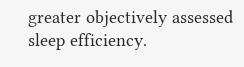greater objectively assessed sleep efficiency.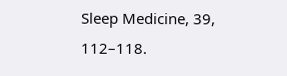Sleep Medicine, 39, 112–118.